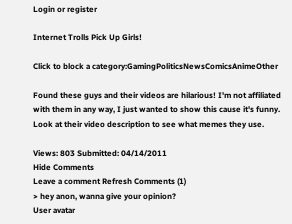Login or register

Internet Trolls Pick Up Girls!

Click to block a category:GamingPoliticsNewsComicsAnimeOther

Found these guys and their videos are hilarious! I'm not affiliated with them in any way, I just wanted to show this cause it's funny. Look at their video description to see what memes they use.

Views: 803 Submitted: 04/14/2011
Hide Comments
Leave a comment Refresh Comments (1)
> hey anon, wanna give your opinion?
User avatar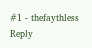#1 - thefaythless
Reply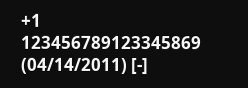+1 123456789123345869
(04/14/2011) [-]